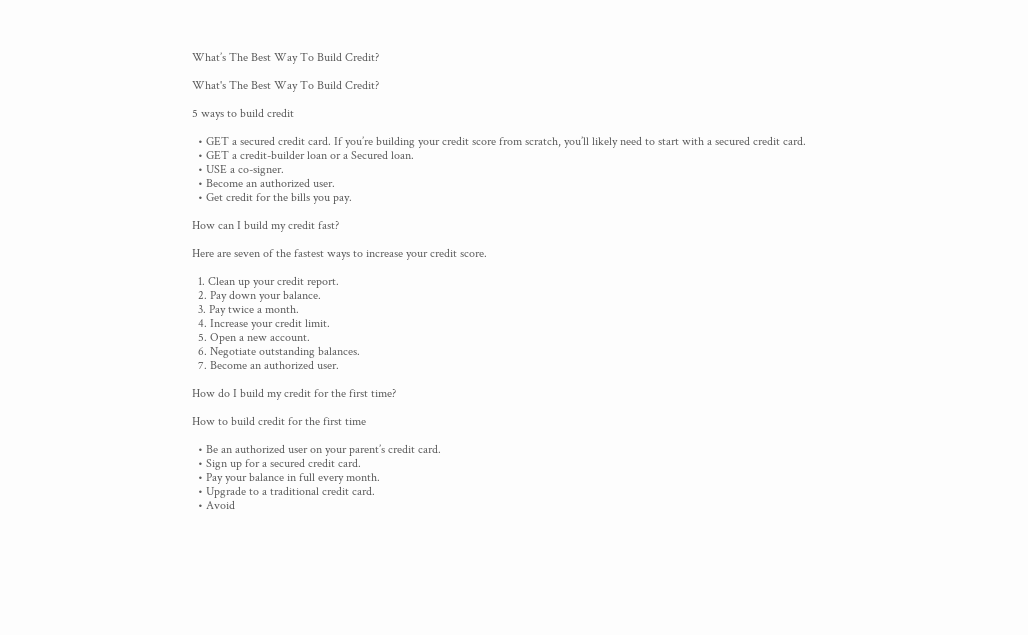What’s The Best Way To Build Credit?

What's The Best Way To Build Credit?

5 ways to build credit

  • GET a secured credit card. If you’re building your credit score from scratch, you’ll likely need to start with a secured credit card.
  • GET a credit-builder loan or a Secured loan.
  • USE a co-signer.
  • Become an authorized user.
  • Get credit for the bills you pay.

How can I build my credit fast?

Here are seven of the fastest ways to increase your credit score.

  1. Clean up your credit report.
  2. Pay down your balance.
  3. Pay twice a month.
  4. Increase your credit limit.
  5. Open a new account.
  6. Negotiate outstanding balances.
  7. Become an authorized user.

How do I build my credit for the first time?

How to build credit for the first time

  • Be an authorized user on your parent’s credit card.
  • Sign up for a secured credit card.
  • Pay your balance in full every month.
  • Upgrade to a traditional credit card.
  • Avoid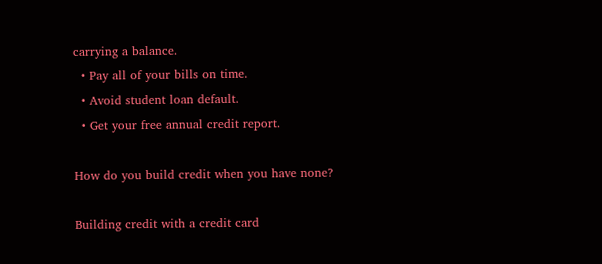carrying a balance.
  • Pay all of your bills on time.
  • Avoid student loan default.
  • Get your free annual credit report.

How do you build credit when you have none?

Building credit with a credit card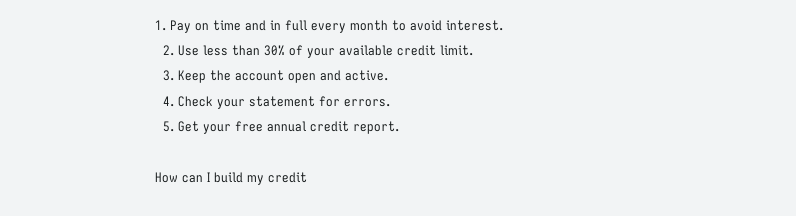1. Pay on time and in full every month to avoid interest.
  2. Use less than 30% of your available credit limit.
  3. Keep the account open and active.
  4. Check your statement for errors.
  5. Get your free annual credit report.

How can I build my credit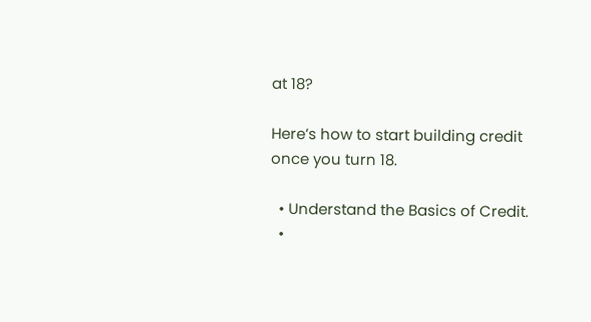at 18?

Here’s how to start building credit once you turn 18.

  • Understand the Basics of Credit.
  •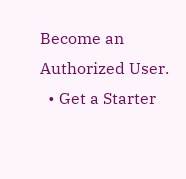Become an Authorized User.
  • Get a Starter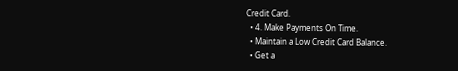Credit Card.
  • 4. Make Payments On Time.
  • Maintain a Low Credit Card Balance.
  • Get a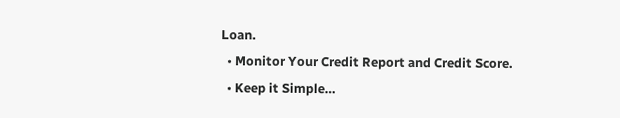Loan.
  • Monitor Your Credit Report and Credit Score.
  • Keep it Simple…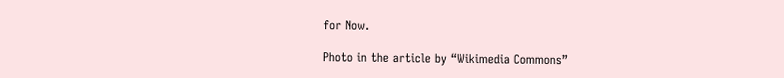for Now.

Photo in the article by “Wikimedia Commons”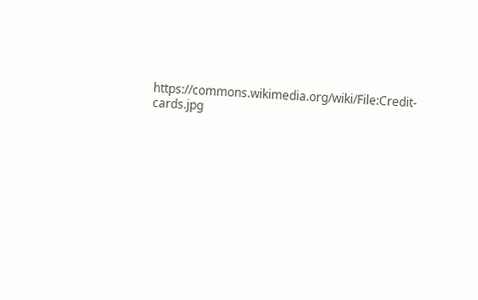https://commons.wikimedia.org/wiki/File:Credit-cards.jpg